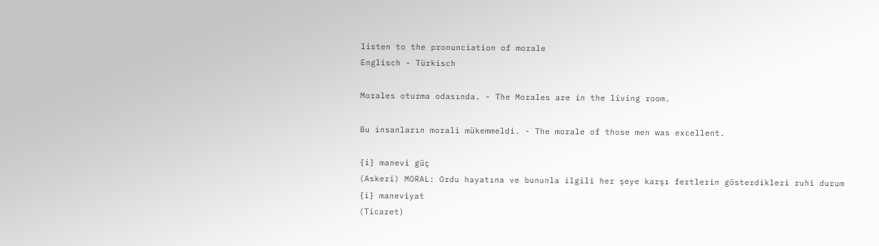listen to the pronunciation of morale
Englisch - Türkisch

Morales oturma odasında. - The Morales are in the living room.

Bu insanların morali mükemmeldi. - The morale of those men was excellent.

{i} manevi güç
(Askeri) MORAL: Ordu hayatına ve bununla ilgili her şeye karşı fertlerin gösterdikleri ruhi durum
{i} maneviyat
(Ticaret)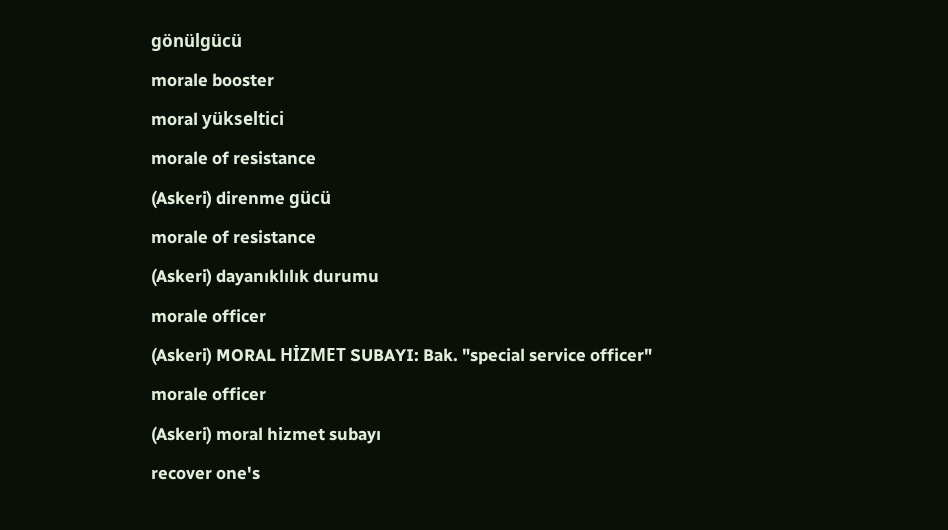gönülgücü
morale booster
moral yükseltici
morale of resistance
(Askeri) direnme gücü
morale of resistance
(Askeri) dayanıklılık durumu
morale officer
(Askeri) MORAL HİZMET SUBAYI: Bak. "special service officer"
morale officer
(Askeri) moral hizmet subayı
recover one's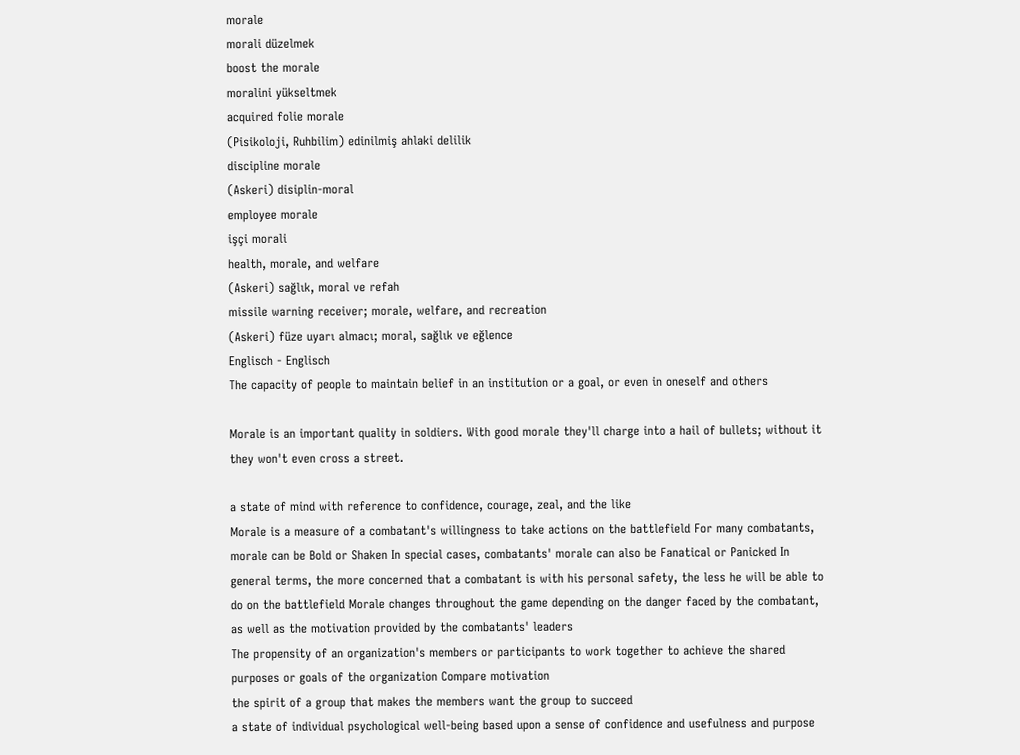morale
morali düzelmek
boost the morale
moralini yükseltmek
acquired folie morale
(Pisikoloji, Ruhbilim) edinilmiş ahlaki delilik
discipline morale
(Askeri) disiplin-moral
employee morale
işçi morali
health, morale, and welfare
(Askeri) sağlık, moral ve refah
missile warning receiver; morale, welfare, and recreation
(Askeri) füze uyarı almacı; moral, sağlık ve eğlence
Englisch - Englisch
The capacity of people to maintain belief in an institution or a goal, or even in oneself and others

Morale is an important quality in soldiers. With good morale they'll charge into a hail of bullets; without it they won't even cross a street.

a state of mind with reference to confidence, courage, zeal, and the like
Morale is a measure of a combatant's willingness to take actions on the battlefield For many combatants, morale can be Bold or Shaken In special cases, combatants' morale can also be Fanatical or Panicked In general terms, the more concerned that a combatant is with his personal safety, the less he will be able to do on the battlefield Morale changes throughout the game depending on the danger faced by the combatant, as well as the motivation provided by the combatants' leaders
The propensity of an organization's members or participants to work together to achieve the shared purposes or goals of the organization Compare motivation
the spirit of a group that makes the members want the group to succeed
a state of individual psychological well-being based upon a sense of confidence and usefulness and purpose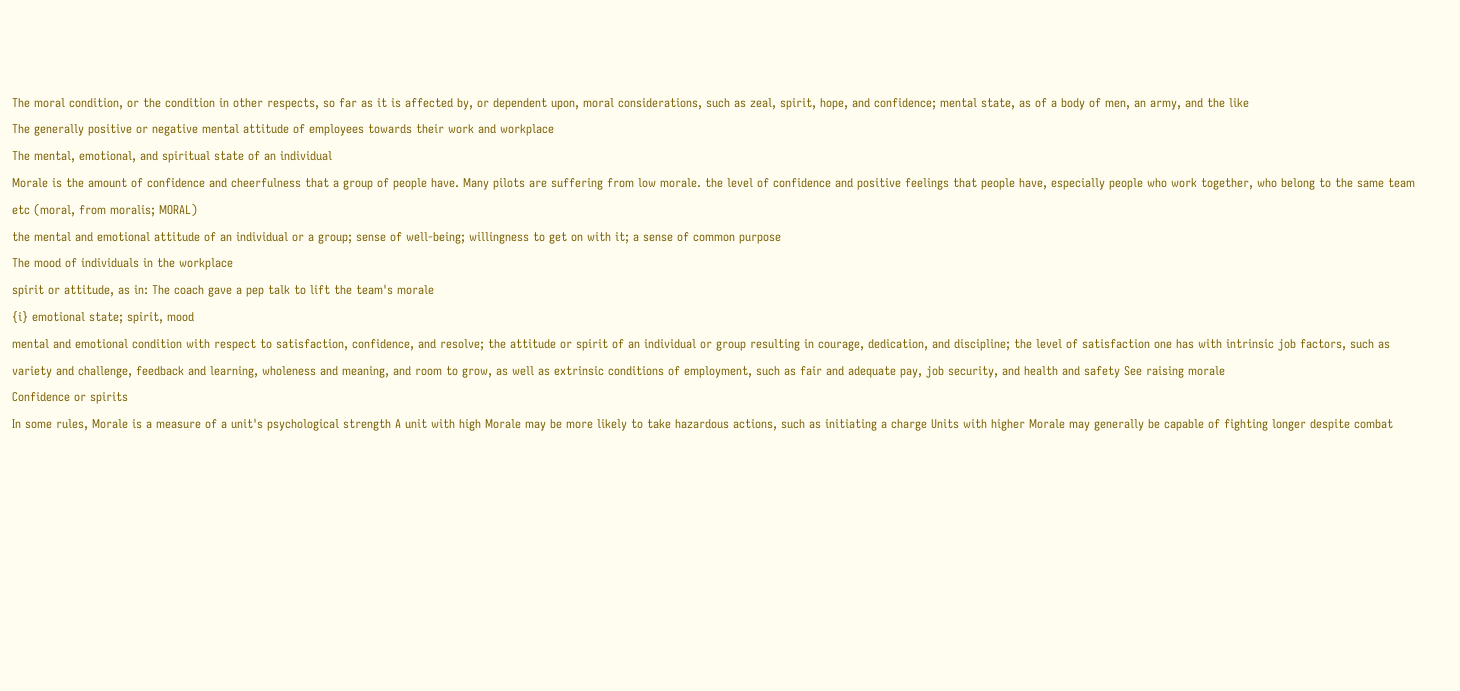The moral condition, or the condition in other respects, so far as it is affected by, or dependent upon, moral considerations, such as zeal, spirit, hope, and confidence; mental state, as of a body of men, an army, and the like
The generally positive or negative mental attitude of employees towards their work and workplace
The mental, emotional, and spiritual state of an individual
Morale is the amount of confidence and cheerfulness that a group of people have. Many pilots are suffering from low morale. the level of confidence and positive feelings that people have, especially people who work together, who belong to the same team etc (moral, from moralis; MORAL)
the mental and emotional attitude of an individual or a group; sense of well-being; willingness to get on with it; a sense of common purpose
The mood of individuals in the workplace
spirit or attitude, as in: The coach gave a pep talk to lift the team's morale
{i} emotional state; spirit, mood
mental and emotional condition with respect to satisfaction, confidence, and resolve; the attitude or spirit of an individual or group resulting in courage, dedication, and discipline; the level of satisfaction one has with intrinsic job factors, such as variety and challenge, feedback and learning, wholeness and meaning, and room to grow, as well as extrinsic conditions of employment, such as fair and adequate pay, job security, and health and safety See raising morale
Confidence or spirits
In some rules, Morale is a measure of a unit's psychological strength A unit with high Morale may be more likely to take hazardous actions, such as initiating a charge Units with higher Morale may generally be capable of fighting longer despite combat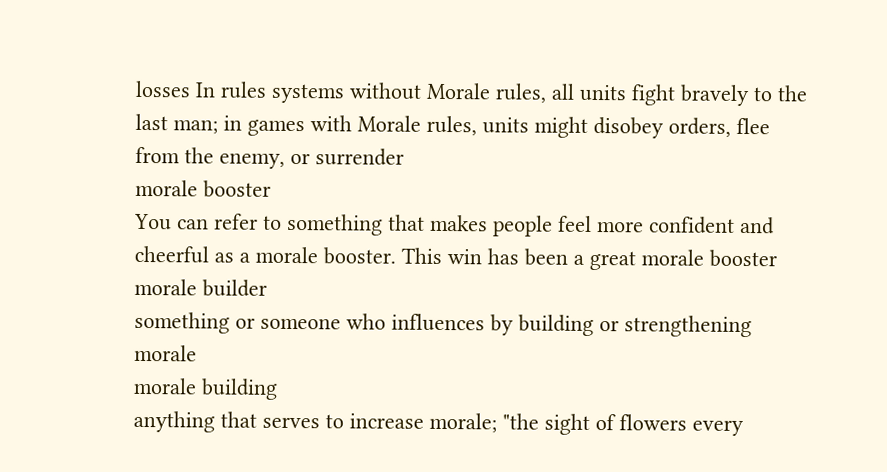losses In rules systems without Morale rules, all units fight bravely to the last man; in games with Morale rules, units might disobey orders, flee from the enemy, or surrender
morale booster
You can refer to something that makes people feel more confident and cheerful as a morale booster. This win has been a great morale booster
morale builder
something or someone who influences by building or strengthening morale
morale building
anything that serves to increase morale; "the sight of flowers every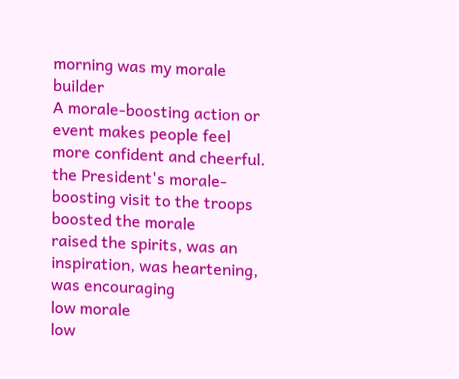morning was my morale builder
A morale-boosting action or event makes people feel more confident and cheerful. the President's morale-boosting visit to the troops
boosted the morale
raised the spirits, was an inspiration, was heartening, was encouraging
low morale
low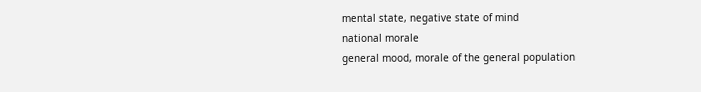mental state, negative state of mind
national morale
general mood, morale of the general population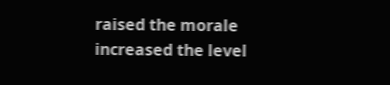raised the morale
increased the level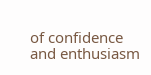of confidence and enthusiasm